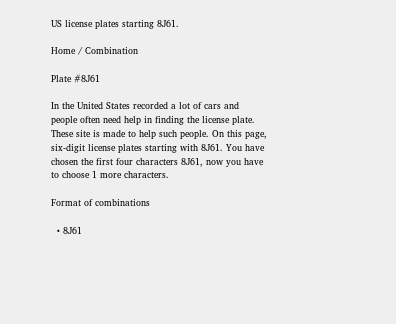US license plates starting 8J61.

Home / Combination

Plate #8J61

In the United States recorded a lot of cars and people often need help in finding the license plate. These site is made to help such people. On this page, six-digit license plates starting with 8J61. You have chosen the first four characters 8J61, now you have to choose 1 more characters.

Format of combinations

  • 8J61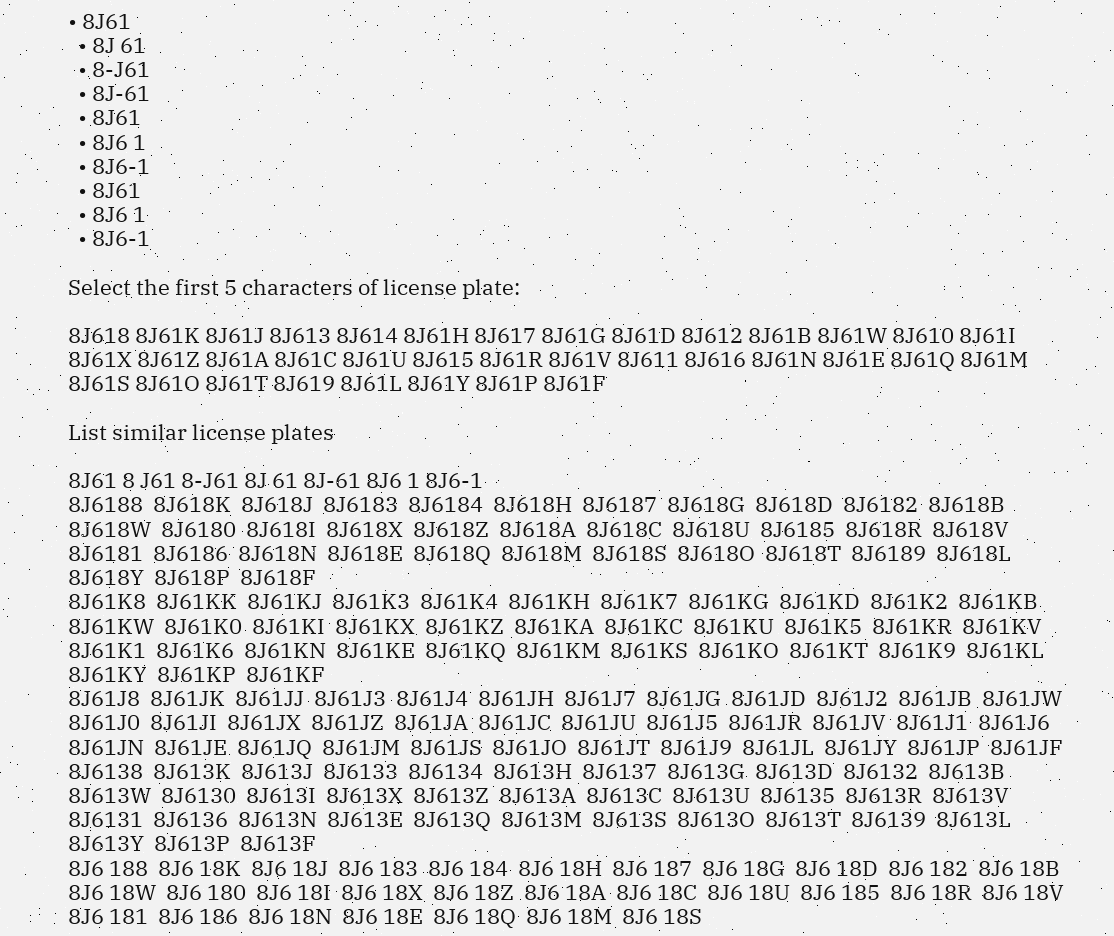• 8J61
  • 8J 61
  • 8-J61
  • 8J-61
  • 8J61
  • 8J6 1
  • 8J6-1
  • 8J61
  • 8J6 1
  • 8J6-1

Select the first 5 characters of license plate:

8J618 8J61K 8J61J 8J613 8J614 8J61H 8J617 8J61G 8J61D 8J612 8J61B 8J61W 8J610 8J61I 8J61X 8J61Z 8J61A 8J61C 8J61U 8J615 8J61R 8J61V 8J611 8J616 8J61N 8J61E 8J61Q 8J61M 8J61S 8J61O 8J61T 8J619 8J61L 8J61Y 8J61P 8J61F

List similar license plates

8J61 8 J61 8-J61 8J 61 8J-61 8J6 1 8J6-1
8J6188  8J618K  8J618J  8J6183  8J6184  8J618H  8J6187  8J618G  8J618D  8J6182  8J618B  8J618W  8J6180  8J618I  8J618X  8J618Z  8J618A  8J618C  8J618U  8J6185  8J618R  8J618V  8J6181  8J6186  8J618N  8J618E  8J618Q  8J618M  8J618S  8J618O  8J618T  8J6189  8J618L  8J618Y  8J618P  8J618F
8J61K8  8J61KK  8J61KJ  8J61K3  8J61K4  8J61KH  8J61K7  8J61KG  8J61KD  8J61K2  8J61KB  8J61KW  8J61K0  8J61KI  8J61KX  8J61KZ  8J61KA  8J61KC  8J61KU  8J61K5  8J61KR  8J61KV  8J61K1  8J61K6  8J61KN  8J61KE  8J61KQ  8J61KM  8J61KS  8J61KO  8J61KT  8J61K9  8J61KL  8J61KY  8J61KP  8J61KF
8J61J8  8J61JK  8J61JJ  8J61J3  8J61J4  8J61JH  8J61J7  8J61JG  8J61JD  8J61J2  8J61JB  8J61JW  8J61J0  8J61JI  8J61JX  8J61JZ  8J61JA  8J61JC  8J61JU  8J61J5  8J61JR  8J61JV  8J61J1  8J61J6  8J61JN  8J61JE  8J61JQ  8J61JM  8J61JS  8J61JO  8J61JT  8J61J9  8J61JL  8J61JY  8J61JP  8J61JF
8J6138  8J613K  8J613J  8J6133  8J6134  8J613H  8J6137  8J613G  8J613D  8J6132  8J613B  8J613W  8J6130  8J613I  8J613X  8J613Z  8J613A  8J613C  8J613U  8J6135  8J613R  8J613V  8J6131  8J6136  8J613N  8J613E  8J613Q  8J613M  8J613S  8J613O  8J613T  8J6139  8J613L  8J613Y  8J613P  8J613F
8J6 188  8J6 18K  8J6 18J  8J6 183  8J6 184  8J6 18H  8J6 187  8J6 18G  8J6 18D  8J6 182  8J6 18B  8J6 18W  8J6 180  8J6 18I  8J6 18X  8J6 18Z  8J6 18A  8J6 18C  8J6 18U  8J6 185  8J6 18R  8J6 18V  8J6 181  8J6 186  8J6 18N  8J6 18E  8J6 18Q  8J6 18M  8J6 18S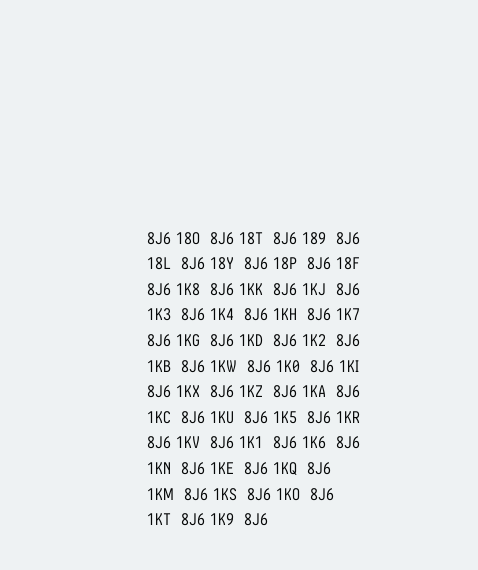8J6 18O  8J6 18T  8J6 189  8J6 18L  8J6 18Y  8J6 18P  8J6 18F
8J6 1K8  8J6 1KK  8J6 1KJ  8J6 1K3  8J6 1K4  8J6 1KH  8J6 1K7  8J6 1KG  8J6 1KD  8J6 1K2  8J6 1KB  8J6 1KW  8J6 1K0  8J6 1KI  8J6 1KX  8J6 1KZ  8J6 1KA  8J6 1KC  8J6 1KU  8J6 1K5  8J6 1KR  8J6 1KV  8J6 1K1  8J6 1K6  8J6 1KN  8J6 1KE  8J6 1KQ  8J6 1KM  8J6 1KS  8J6 1KO  8J6 1KT  8J6 1K9  8J6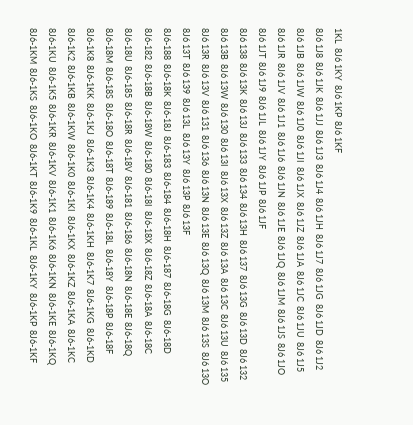1KL  8J6 1KY  8J6 1KP  8J6 1KF
8J6 1J8  8J6 1JK  8J6 1JJ  8J6 1J3  8J6 1J4  8J6 1JH  8J6 1J7  8J6 1JG  8J6 1JD  8J6 1J2  8J6 1JB  8J6 1JW  8J6 1J0  8J6 1JI  8J6 1JX  8J6 1JZ  8J6 1JA  8J6 1JC  8J6 1JU  8J6 1J5  8J6 1JR  8J6 1JV  8J6 1J1  8J6 1J6  8J6 1JN  8J6 1JE  8J6 1JQ  8J6 1JM  8J6 1JS  8J6 1JO  8J6 1JT  8J6 1J9  8J6 1JL  8J6 1JY  8J6 1JP  8J6 1JF
8J6 138  8J6 13K  8J6 13J  8J6 133  8J6 134  8J6 13H  8J6 137  8J6 13G  8J6 13D  8J6 132  8J6 13B  8J6 13W  8J6 130  8J6 13I  8J6 13X  8J6 13Z  8J6 13A  8J6 13C  8J6 13U  8J6 135  8J6 13R  8J6 13V  8J6 131  8J6 136  8J6 13N  8J6 13E  8J6 13Q  8J6 13M  8J6 13S  8J6 13O  8J6 13T  8J6 139  8J6 13L  8J6 13Y  8J6 13P  8J6 13F
8J6-188  8J6-18K  8J6-18J  8J6-183  8J6-184  8J6-18H  8J6-187  8J6-18G  8J6-18D  8J6-182  8J6-18B  8J6-18W  8J6-180  8J6-18I  8J6-18X  8J6-18Z  8J6-18A  8J6-18C  8J6-18U  8J6-185  8J6-18R  8J6-18V  8J6-181  8J6-186  8J6-18N  8J6-18E  8J6-18Q  8J6-18M  8J6-18S  8J6-18O  8J6-18T  8J6-189  8J6-18L  8J6-18Y  8J6-18P  8J6-18F
8J6-1K8  8J6-1KK  8J6-1KJ  8J6-1K3  8J6-1K4  8J6-1KH  8J6-1K7  8J6-1KG  8J6-1KD  8J6-1K2  8J6-1KB  8J6-1KW  8J6-1K0  8J6-1KI  8J6-1KX  8J6-1KZ  8J6-1KA  8J6-1KC  8J6-1KU  8J6-1K5  8J6-1KR  8J6-1KV  8J6-1K1  8J6-1K6  8J6-1KN  8J6-1KE  8J6-1KQ  8J6-1KM  8J6-1KS  8J6-1KO  8J6-1KT  8J6-1K9  8J6-1KL  8J6-1KY  8J6-1KP  8J6-1KF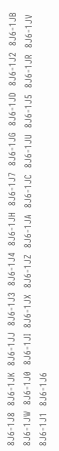8J6-1J8  8J6-1JK  8J6-1JJ  8J6-1J3  8J6-1J4  8J6-1JH  8J6-1J7  8J6-1JG  8J6-1JD  8J6-1J2  8J6-1JB  8J6-1JW  8J6-1J0  8J6-1JI  8J6-1JX  8J6-1JZ  8J6-1JA  8J6-1JC  8J6-1JU  8J6-1J5  8J6-1JR  8J6-1JV  8J6-1J1  8J6-1J6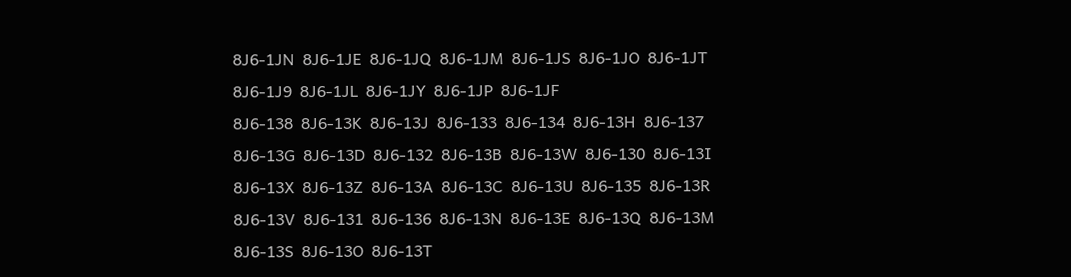8J6-1JN  8J6-1JE  8J6-1JQ  8J6-1JM  8J6-1JS  8J6-1JO  8J6-1JT  8J6-1J9  8J6-1JL  8J6-1JY  8J6-1JP  8J6-1JF
8J6-138  8J6-13K  8J6-13J  8J6-133  8J6-134  8J6-13H  8J6-137  8J6-13G  8J6-13D  8J6-132  8J6-13B  8J6-13W  8J6-130  8J6-13I  8J6-13X  8J6-13Z  8J6-13A  8J6-13C  8J6-13U  8J6-135  8J6-13R  8J6-13V  8J6-131  8J6-136  8J6-13N  8J6-13E  8J6-13Q  8J6-13M  8J6-13S  8J6-13O  8J6-13T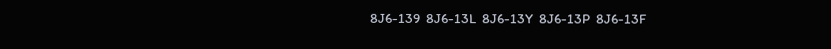8J6-139  8J6-13L  8J6-13Y  8J6-13P  8J6-13F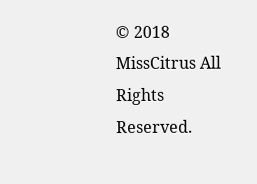© 2018 MissCitrus All Rights Reserved.